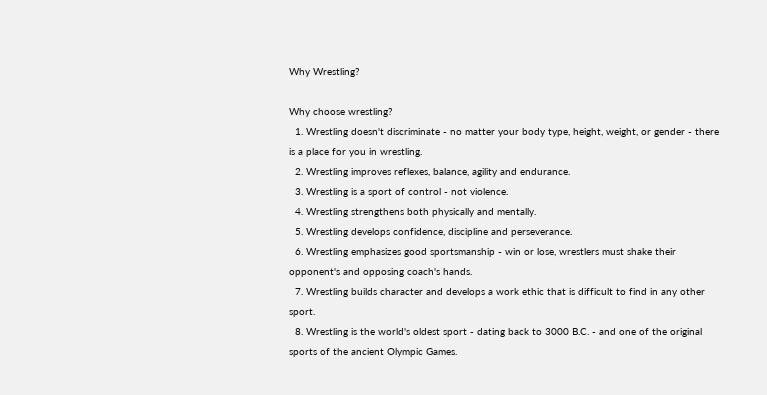Why Wrestling?

Why choose wrestling?
  1. Wrestling doesn't discriminate - no matter your body type, height, weight, or gender - there is a place for you in wrestling.
  2. Wrestling improves reflexes, balance, agility and endurance.
  3. Wrestling is a sport of control - not violence.
  4. Wrestling strengthens both physically and mentally.
  5. Wrestling develops confidence, discipline and perseverance.
  6. Wrestling emphasizes good sportsmanship - win or lose, wrestlers must shake their opponent's and opposing coach's hands.
  7. Wrestling builds character and develops a work ethic that is difficult to find in any other sport.
  8. Wrestling is the world's oldest sport - dating back to 3000 B.C. - and one of the original sports of the ancient Olympic Games.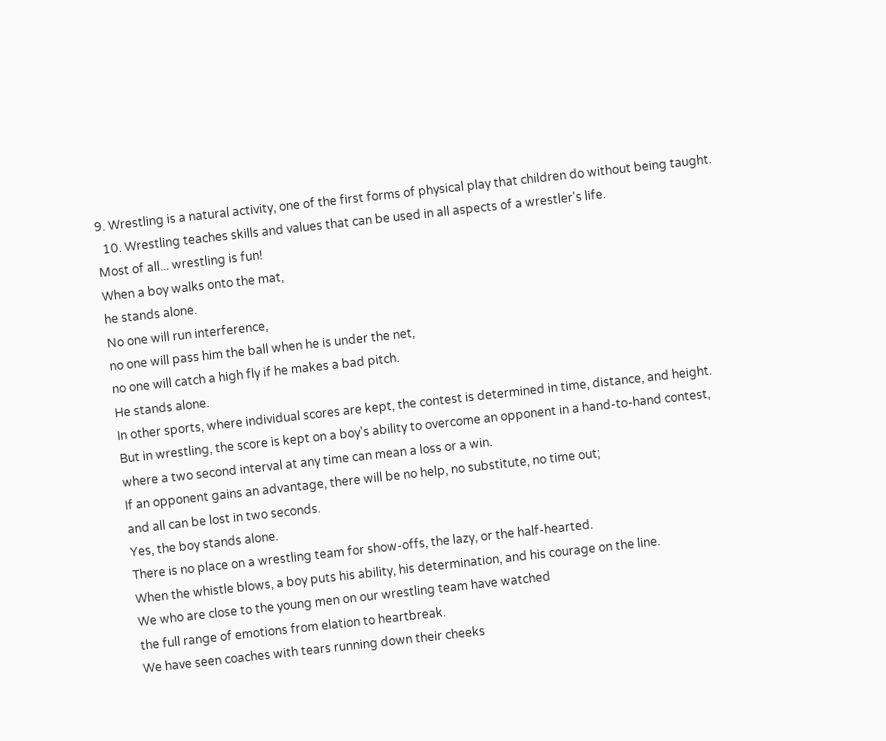9. Wrestling is a natural activity, one of the first forms of physical play that children do without being taught.
  10. Wrestling teaches skills and values that can be used in all aspects of a wrestler's life.
Most of all... wrestling is fun!
When a boy walks onto the mat,
he stands alone.
No one will run interference,
no one will pass him the ball when he is under the net,
no one will catch a high fly if he makes a bad pitch.
He stands alone.
In other sports, where individual scores are kept, the contest is determined in time, distance, and height.
But in wrestling, the score is kept on a boy's ability to overcome an opponent in a hand-to-hand contest,
where a two second interval at any time can mean a loss or a win.
If an opponent gains an advantage, there will be no help, no substitute, no time out;
and all can be lost in two seconds.
Yes, the boy stands alone.
There is no place on a wrestling team for show-offs, the lazy, or the half-hearted.
When the whistle blows, a boy puts his ability, his determination, and his courage on the line.
We who are close to the young men on our wrestling team have watched
the full range of emotions from elation to heartbreak.
We have seen coaches with tears running down their cheeks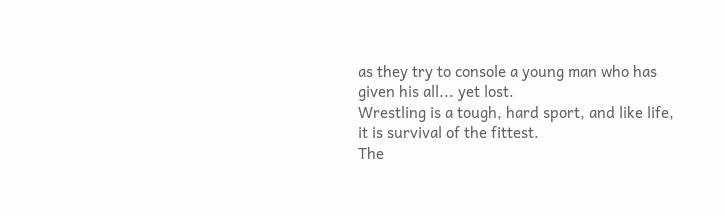as they try to console a young man who has given his all... yet lost.
Wrestling is a tough, hard sport, and like life, it is survival of the fittest.
The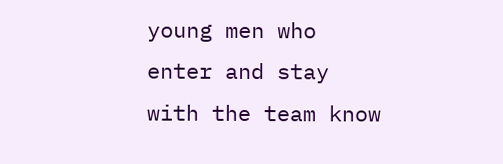young men who enter and stay with the team know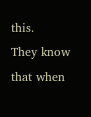this.
They know that when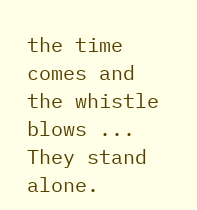the time comes and the whistle blows ...
They stand alone.